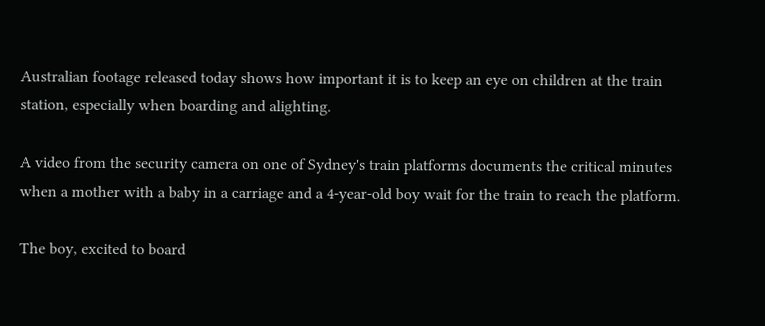Australian footage released today shows how important it is to keep an eye on children at the train station, especially when boarding and alighting.

A video from the security camera on one of Sydney's train platforms documents the critical minutes when a mother with a baby in a carriage and a 4-year-old boy wait for the train to reach the platform.

The boy, excited to board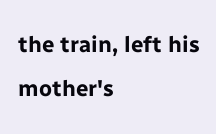the train, left his mother's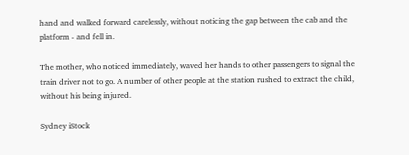hand and walked forward carelessly, without noticing the gap between the cab and the platform - and fell in.

The mother, who noticed immediately, waved her hands to other passengers to signal the train driver not to go. A number of other people at the station rushed to extract the child, without his being injured.

Sydney iStock